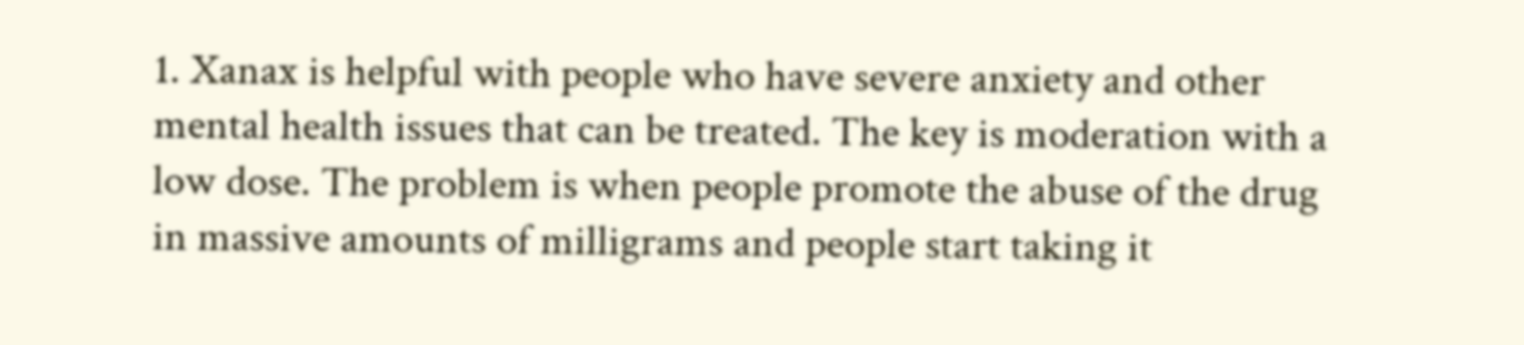1. Xanax is helpful with people who have severe anxiety and other mental health issues that can be treated. The key is moderation with a low dose. The problem is when people promote the abuse of the drug in massive amounts of milligrams and people start taking it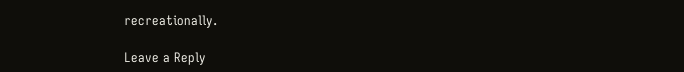recreationally.

Leave a Reply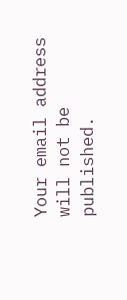Your email address will not be published.